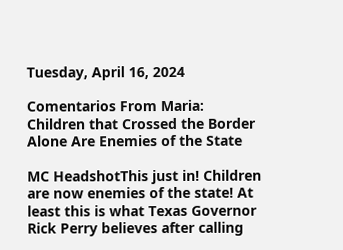Tuesday, April 16, 2024

Comentarios From Maria: Children that Crossed the Border Alone Are Enemies of the State

MC HeadshotThis just in! Children are now enemies of the state! At least this is what Texas Governor Rick Perry believes after calling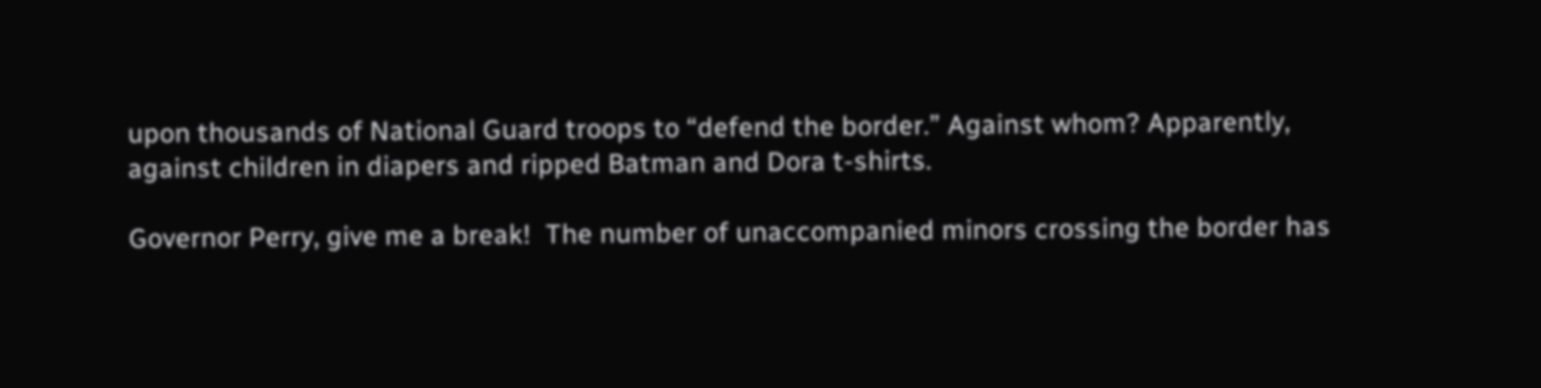upon thousands of National Guard troops to “defend the border.” Against whom? Apparently, against children in diapers and ripped Batman and Dora t-shirts.

Governor Perry, give me a break!  The number of unaccompanied minors crossing the border has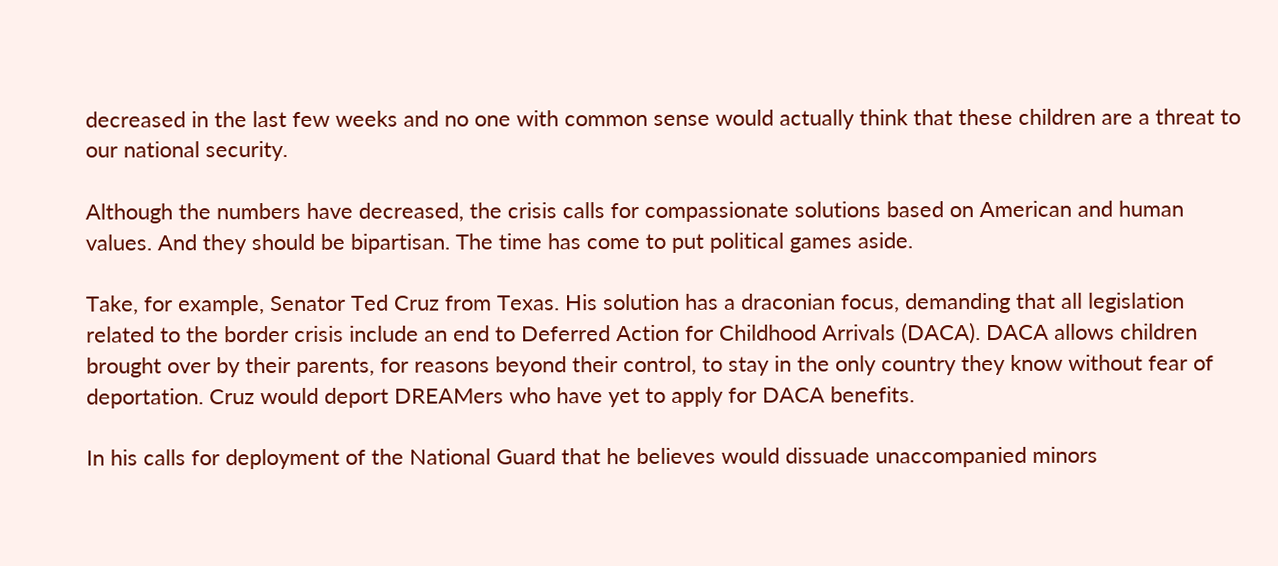decreased in the last few weeks and no one with common sense would actually think that these children are a threat to our national security.

Although the numbers have decreased, the crisis calls for compassionate solutions based on American and human values. And they should be bipartisan. The time has come to put political games aside.

Take, for example, Senator Ted Cruz from Texas. His solution has a draconian focus, demanding that all legislation related to the border crisis include an end to Deferred Action for Childhood Arrivals (DACA). DACA allows children brought over by their parents, for reasons beyond their control, to stay in the only country they know without fear of deportation. Cruz would deport DREAMers who have yet to apply for DACA benefits.

In his calls for deployment of the National Guard that he believes would dissuade unaccompanied minors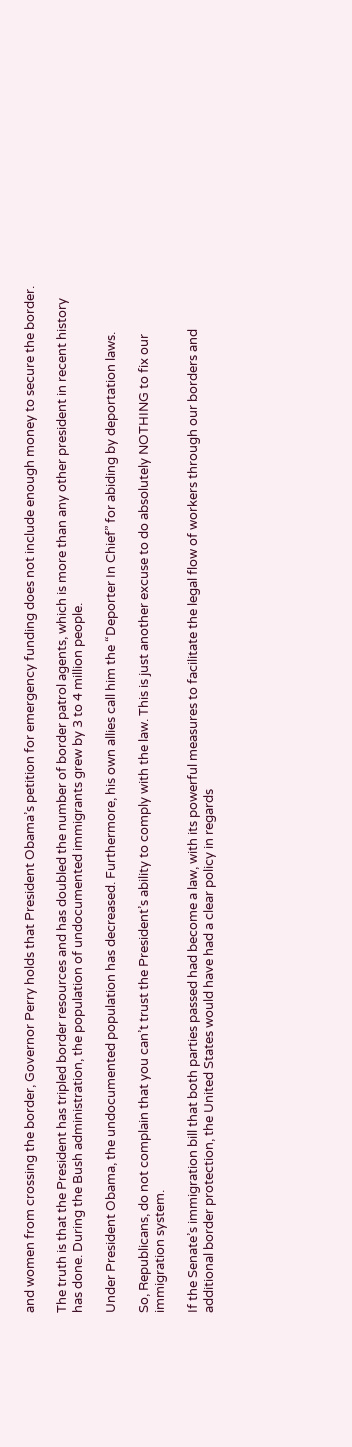and women from crossing the border, Governor Perry holds that President Obama’s petition for emergency funding does not include enough money to secure the border.

The truth is that the President has tripled border resources and has doubled the number of border patrol agents, which is more than any other president in recent history has done. During the Bush administration, the population of undocumented immigrants grew by 3 to 4 million people.

Under President Obama, the undocumented population has decreased. Furthermore, his own allies call him the “Deporter In Chief” for abiding by deportation laws.

So, Republicans, do not complain that you can’t trust the President’s ability to comply with the law. This is just another excuse to do absolutely NOTHING to fix our immigration system.

If the Senate’s immigration bill that both parties passed had become a law, with its powerful measures to facilitate the legal flow of workers through our borders and additional border protection, the United States would have had a clear policy in regards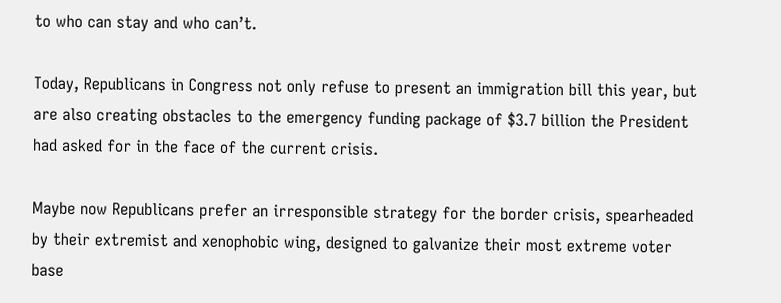to who can stay and who can’t.

Today, Republicans in Congress not only refuse to present an immigration bill this year, but are also creating obstacles to the emergency funding package of $3.7 billion the President had asked for in the face of the current crisis.

Maybe now Republicans prefer an irresponsible strategy for the border crisis, spearheaded by their extremist and xenophobic wing, designed to galvanize their most extreme voter base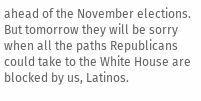ahead of the November elections. But tomorrow they will be sorry when all the paths Republicans could take to the White House are blocked by us, Latinos.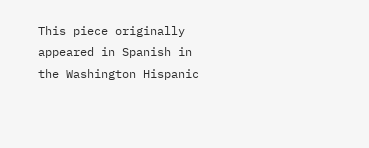This piece originally appeared in Spanish in the Washington Hispanic